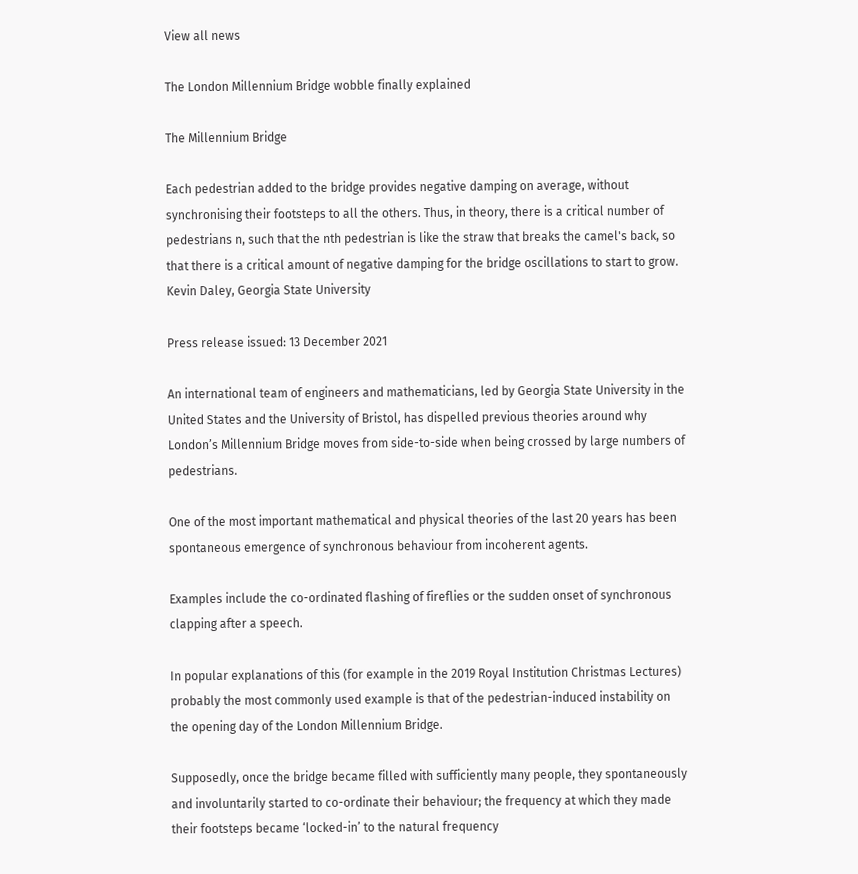View all news

The London Millennium Bridge wobble finally explained

The Millennium Bridge

Each pedestrian added to the bridge provides negative damping on average, without synchronising their footsteps to all the others. Thus, in theory, there is a critical number of pedestrians n, such that the nth pedestrian is like the straw that breaks the camel's back, so that there is a critical amount of negative damping for the bridge oscillations to start to grow. Kevin Daley, Georgia State University

Press release issued: 13 December 2021

An international team of engineers and mathematicians, led by Georgia State University in the United States and the University of Bristol, has dispelled previous theories around why London’s Millennium Bridge moves from side-to-side when being crossed by large numbers of pedestrians.

One of the most important mathematical and physical theories of the last 20 years has been spontaneous emergence of synchronous behaviour from incoherent agents.

Examples include the co-ordinated flashing of fireflies or the sudden onset of synchronous clapping after a speech.

In popular explanations of this (for example in the 2019 Royal Institution Christmas Lectures) probably the most commonly used example is that of the pedestrian-induced instability on the opening day of the London Millennium Bridge.

Supposedly, once the bridge became filled with sufficiently many people, they spontaneously and involuntarily started to co-ordinate their behaviour; the frequency at which they made their footsteps became ‘locked-in’ to the natural frequency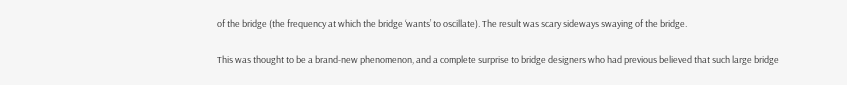of the bridge (the frequency at which the bridge ‘wants’ to oscillate). The result was scary sideways swaying of the bridge.

This was thought to be a brand-new phenomenon, and a complete surprise to bridge designers who had previous believed that such large bridge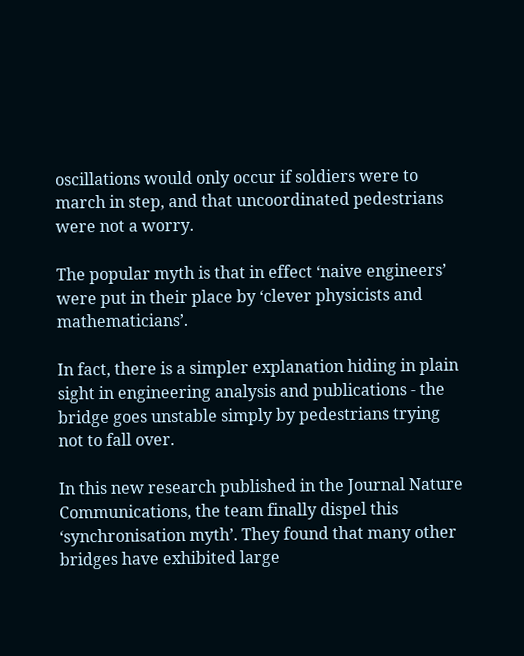oscillations would only occur if soldiers were to march in step, and that uncoordinated pedestrians were not a worry.

The popular myth is that in effect ‘naive engineers’ were put in their place by ‘clever physicists and mathematicians’.

In fact, there is a simpler explanation hiding in plain sight in engineering analysis and publications - the bridge goes unstable simply by pedestrians trying not to fall over.

In this new research published in the Journal Nature Communications, the team finally dispel this ‘synchronisation myth’. They found that many other bridges have exhibited large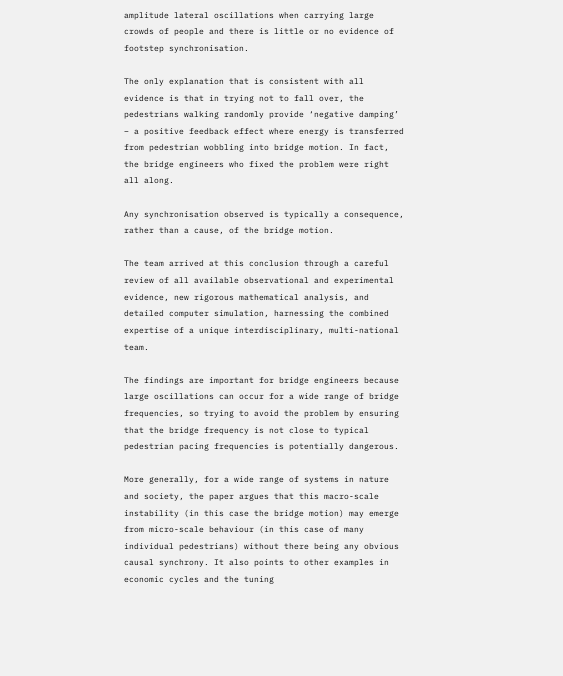amplitude lateral oscillations when carrying large crowds of people and there is little or no evidence of footstep synchronisation.

The only explanation that is consistent with all evidence is that in trying not to fall over, the pedestrians walking randomly provide ‘negative damping’ – a positive feedback effect where energy is transferred from pedestrian wobbling into bridge motion. In fact, the bridge engineers who fixed the problem were right all along.

Any synchronisation observed is typically a consequence, rather than a cause, of the bridge motion.

The team arrived at this conclusion through a careful review of all available observational and experimental evidence, new rigorous mathematical analysis, and detailed computer simulation, harnessing the combined expertise of a unique interdisciplinary, multi-national team.

The findings are important for bridge engineers because large oscillations can occur for a wide range of bridge frequencies, so trying to avoid the problem by ensuring that the bridge frequency is not close to typical pedestrian pacing frequencies is potentially dangerous.

More generally, for a wide range of systems in nature and society, the paper argues that this macro-scale instability (in this case the bridge motion) may emerge from micro-scale behaviour (in this case of many individual pedestrians) without there being any obvious causal synchrony. It also points to other examples in economic cycles and the tuning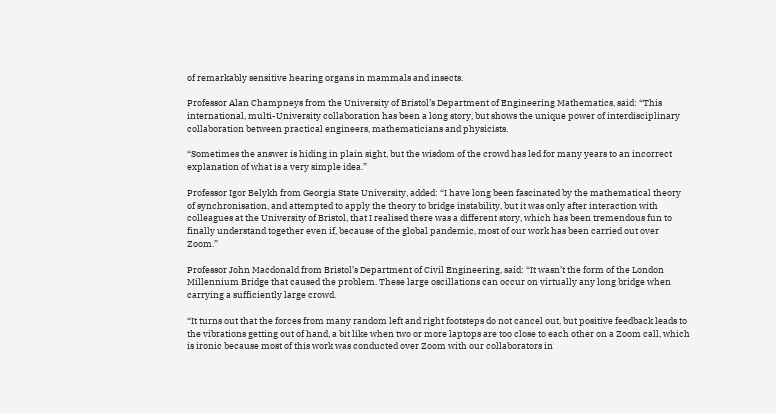of remarkably sensitive hearing organs in mammals and insects.

Professor Alan Champneys from the University of Bristol’s Department of Engineering Mathematics, said: “This international, multi-University collaboration has been a long story, but shows the unique power of interdisciplinary collaboration between practical engineers, mathematicians and physicists.

“Sometimes the answer is hiding in plain sight, but the wisdom of the crowd has led for many years to an incorrect explanation of what is a very simple idea.”

Professor Igor Belykh from Georgia State University, added: “I have long been fascinated by the mathematical theory of synchronisation, and attempted to apply the theory to bridge instability, but it was only after interaction with colleagues at the University of Bristol, that I realised there was a different story, which has been tremendous fun to finally understand together even if, because of the global pandemic, most of our work has been carried out over Zoom.”

Professor John Macdonald from Bristol’s Department of Civil Engineering, said: “It wasn’t the form of the London Millennium Bridge that caused the problem. These large oscillations can occur on virtually any long bridge when carrying a sufficiently large crowd.

“It turns out that the forces from many random left and right footsteps do not cancel out, but positive feedback leads to the vibrations getting out of hand, a bit like when two or more laptops are too close to each other on a Zoom call, which is ironic because most of this work was conducted over Zoom with our collaborators in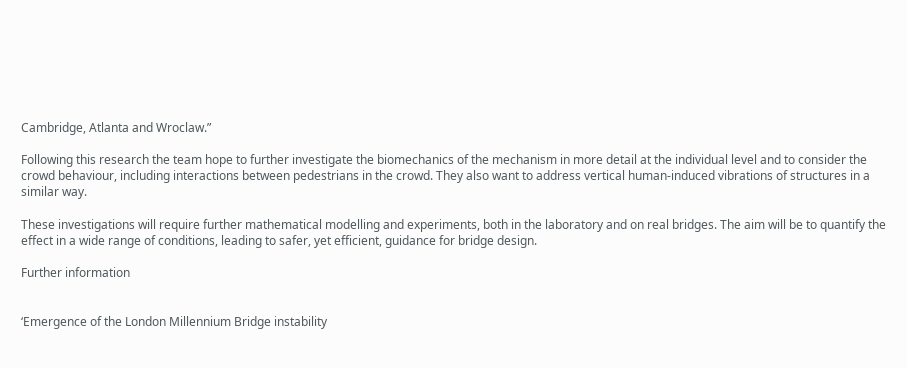Cambridge, Atlanta and Wroclaw.”

Following this research the team hope to further investigate the biomechanics of the mechanism in more detail at the individual level and to consider the crowd behaviour, including interactions between pedestrians in the crowd. They also want to address vertical human-induced vibrations of structures in a similar way.

These investigations will require further mathematical modelling and experiments, both in the laboratory and on real bridges. The aim will be to quantify the effect in a wide range of conditions, leading to safer, yet efficient, guidance for bridge design.

Further information


‘Emergence of the London Millennium Bridge instability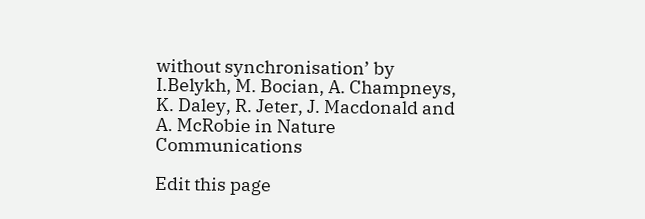without synchronisation’ by I.Belykh, M. Bocian, A. Champneys, K. Daley, R. Jeter, J. Macdonald and A. McRobie in Nature Communications

Edit this page